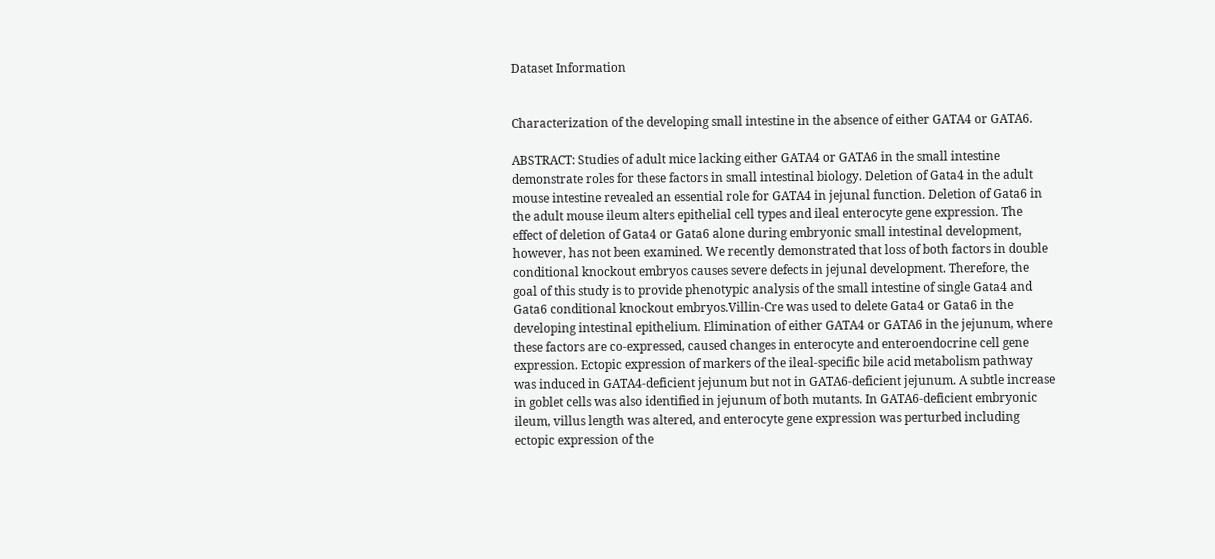Dataset Information


Characterization of the developing small intestine in the absence of either GATA4 or GATA6.

ABSTRACT: Studies of adult mice lacking either GATA4 or GATA6 in the small intestine demonstrate roles for these factors in small intestinal biology. Deletion of Gata4 in the adult mouse intestine revealed an essential role for GATA4 in jejunal function. Deletion of Gata6 in the adult mouse ileum alters epithelial cell types and ileal enterocyte gene expression. The effect of deletion of Gata4 or Gata6 alone during embryonic small intestinal development, however, has not been examined. We recently demonstrated that loss of both factors in double conditional knockout embryos causes severe defects in jejunal development. Therefore, the goal of this study is to provide phenotypic analysis of the small intestine of single Gata4 and Gata6 conditional knockout embryos.Villin-Cre was used to delete Gata4 or Gata6 in the developing intestinal epithelium. Elimination of either GATA4 or GATA6 in the jejunum, where these factors are co-expressed, caused changes in enterocyte and enteroendocrine cell gene expression. Ectopic expression of markers of the ileal-specific bile acid metabolism pathway was induced in GATA4-deficient jejunum but not in GATA6-deficient jejunum. A subtle increase in goblet cells was also identified in jejunum of both mutants. In GATA6-deficient embryonic ileum, villus length was altered, and enterocyte gene expression was perturbed including ectopic expression of the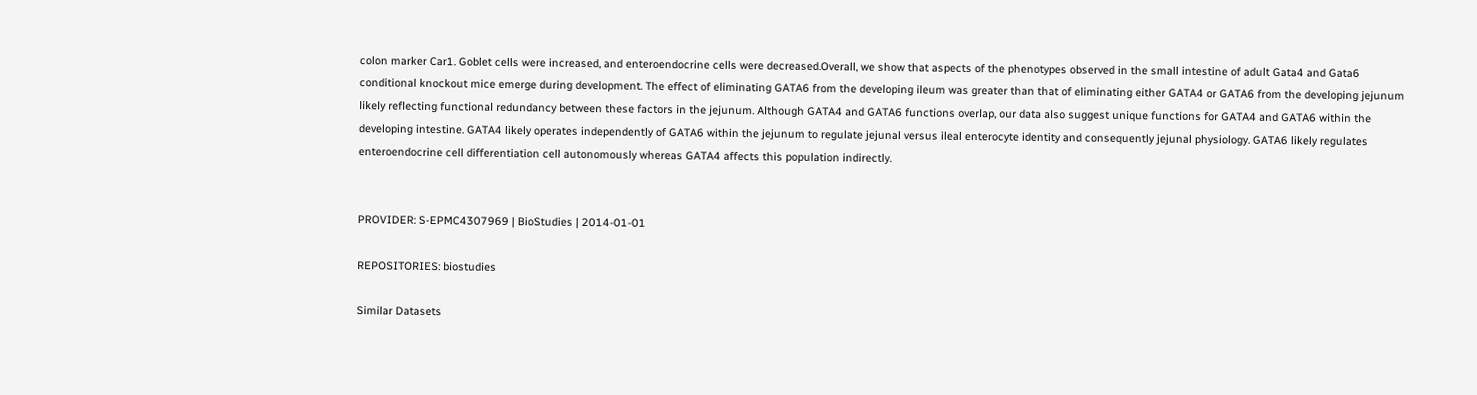colon marker Car1. Goblet cells were increased, and enteroendocrine cells were decreased.Overall, we show that aspects of the phenotypes observed in the small intestine of adult Gata4 and Gata6 conditional knockout mice emerge during development. The effect of eliminating GATA6 from the developing ileum was greater than that of eliminating either GATA4 or GATA6 from the developing jejunum likely reflecting functional redundancy between these factors in the jejunum. Although GATA4 and GATA6 functions overlap, our data also suggest unique functions for GATA4 and GATA6 within the developing intestine. GATA4 likely operates independently of GATA6 within the jejunum to regulate jejunal versus ileal enterocyte identity and consequently jejunal physiology. GATA6 likely regulates enteroendocrine cell differentiation cell autonomously whereas GATA4 affects this population indirectly.


PROVIDER: S-EPMC4307969 | BioStudies | 2014-01-01

REPOSITORIES: biostudies

Similar Datasets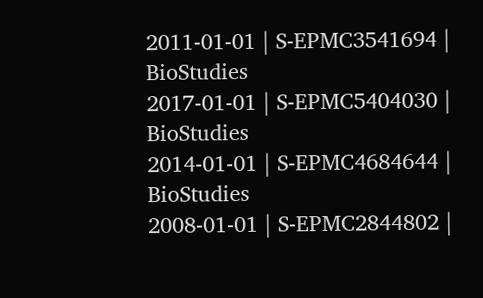2011-01-01 | S-EPMC3541694 | BioStudies
2017-01-01 | S-EPMC5404030 | BioStudies
2014-01-01 | S-EPMC4684644 | BioStudies
2008-01-01 | S-EPMC2844802 |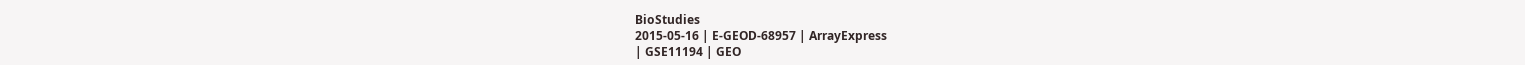BioStudies
2015-05-16 | E-GEOD-68957 | ArrayExpress
| GSE11194 | GEO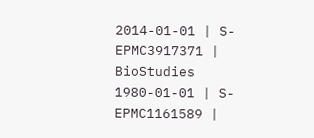2014-01-01 | S-EPMC3917371 | BioStudies
1980-01-01 | S-EPMC1161589 |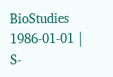BioStudies
1986-01-01 | S-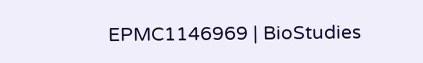EPMC1146969 | BioStudies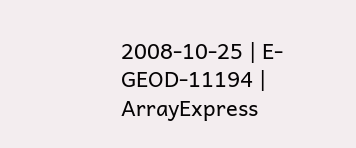2008-10-25 | E-GEOD-11194 | ArrayExpress